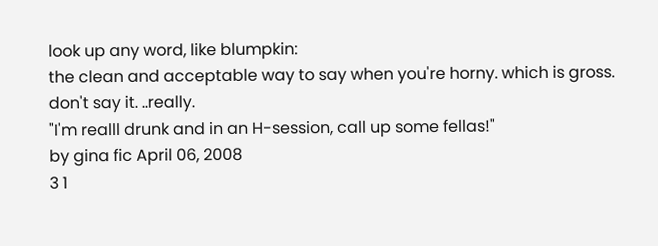look up any word, like blumpkin:
the clean and acceptable way to say when you're horny. which is gross. don't say it. ..really.
"I'm realll drunk and in an H-session, call up some fellas!"
by gina fic April 06, 2008
3 1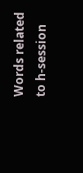Words related to h-session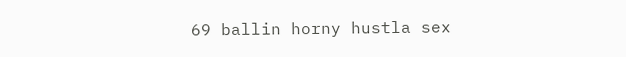69 ballin horny hustla sex